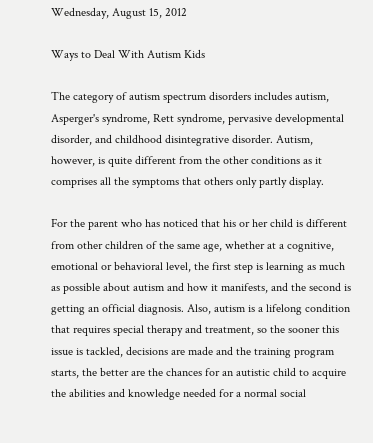Wednesday, August 15, 2012

Ways to Deal With Autism Kids

The category of autism spectrum disorders includes autism, Asperger's syndrome, Rett syndrome, pervasive developmental disorder, and childhood disintegrative disorder. Autism, however, is quite different from the other conditions as it comprises all the symptoms that others only partly display.

For the parent who has noticed that his or her child is different from other children of the same age, whether at a cognitive, emotional or behavioral level, the first step is learning as much as possible about autism and how it manifests, and the second is getting an official diagnosis. Also, autism is a lifelong condition that requires special therapy and treatment, so the sooner this issue is tackled, decisions are made and the training program starts, the better are the chances for an autistic child to acquire the abilities and knowledge needed for a normal social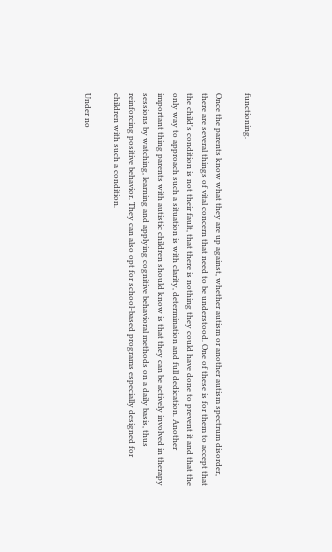functioning.

Once the parents know what they are up against, whether autism or another autism spectrum disorder, there are several things of vital concern that need to be understood. One of these is for them to accept that the child's condition is not their fault, that there is nothing they could have done to prevent it and that the only way to approach such a situation is with clarity, determination and full dedication. Another important thing parents with autistic children should know is that they can be actively involved in therapy sessions by watching, learning and applying cognitive behavioral methods on a daily basis, thus reinforcing positive behavior. They can also opt for school-based programs especially designed for children with such a condition.

Under no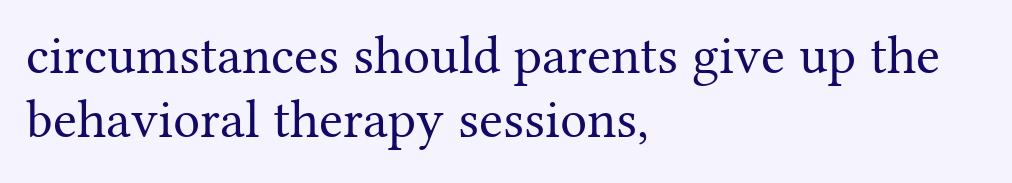circumstances should parents give up the behavioral therapy sessions,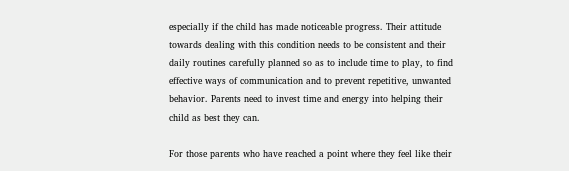especially if the child has made noticeable progress. Their attitude towards dealing with this condition needs to be consistent and their daily routines carefully planned so as to include time to play, to find effective ways of communication and to prevent repetitive, unwanted behavior. Parents need to invest time and energy into helping their child as best they can.

For those parents who have reached a point where they feel like their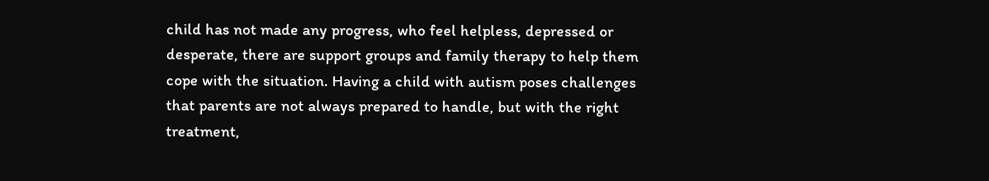child has not made any progress, who feel helpless, depressed or desperate, there are support groups and family therapy to help them cope with the situation. Having a child with autism poses challenges that parents are not always prepared to handle, but with the right treatment,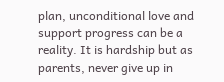plan, unconditional love and support progress can be a reality. It is hardship but as parents, never give up in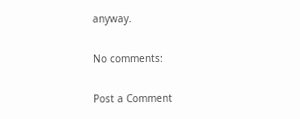anyway.

No comments:

Post a Comment